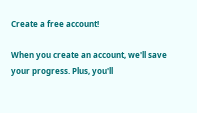Create a free account!

When you create an account, we'll save your progress. Plus, you'll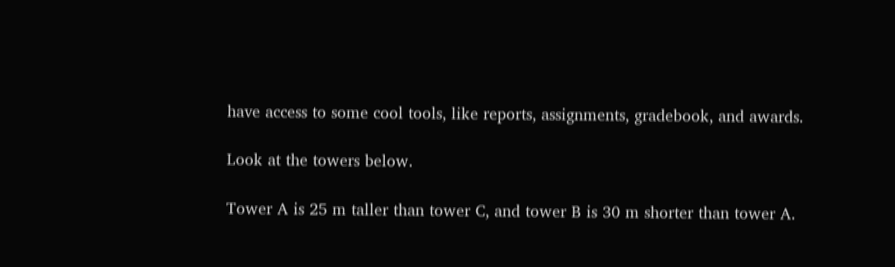have access to some cool tools, like reports, assignments, gradebook, and awards.

Look at the towers below.

Tower A is 25 m taller than tower C, and tower B is 30 m shorter than tower A.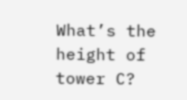What’s the height of tower C?